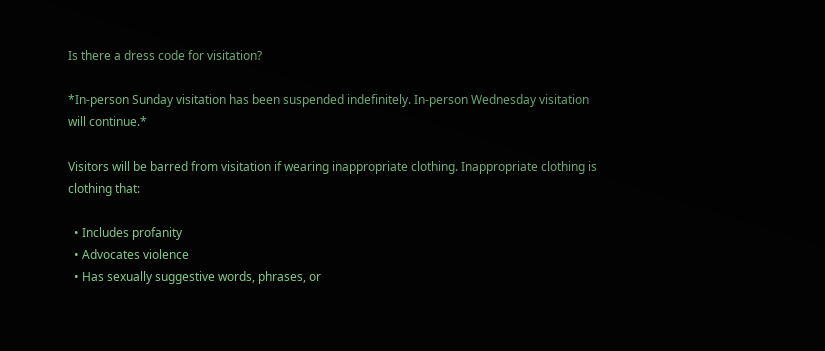Is there a dress code for visitation?

*In-person Sunday visitation has been suspended indefinitely. In-person Wednesday visitation will continue.*

Visitors will be barred from visitation if wearing inappropriate clothing. Inappropriate clothing is clothing that:

  • Includes profanity
  • Advocates violence
  • Has sexually suggestive words, phrases, or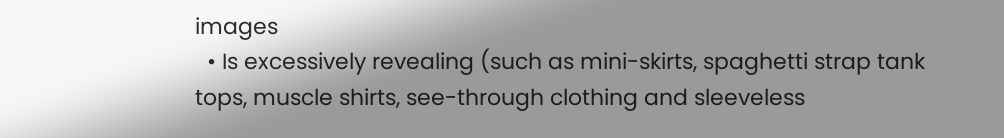images
  • Is excessively revealing (such as mini-skirts, spaghetti strap tank tops, muscle shirts, see-through clothing and sleeveless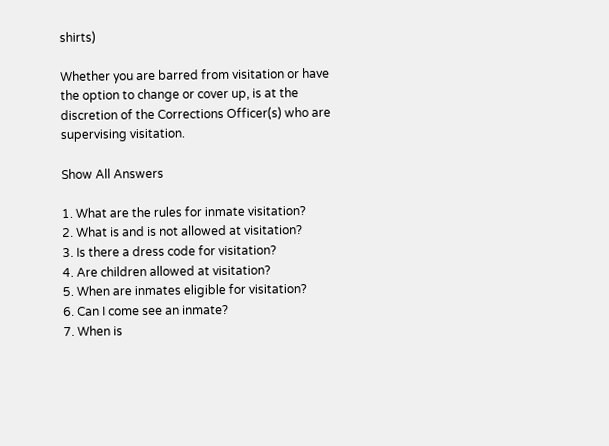shirts)

Whether you are barred from visitation or have the option to change or cover up, is at the discretion of the Corrections Officer(s) who are supervising visitation.

Show All Answers

1. What are the rules for inmate visitation?
2. What is and is not allowed at visitation?
3. Is there a dress code for visitation?
4. Are children allowed at visitation?
5. When are inmates eligible for visitation?
6. Can I come see an inmate?
7. When is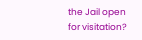the Jail open for visitation?